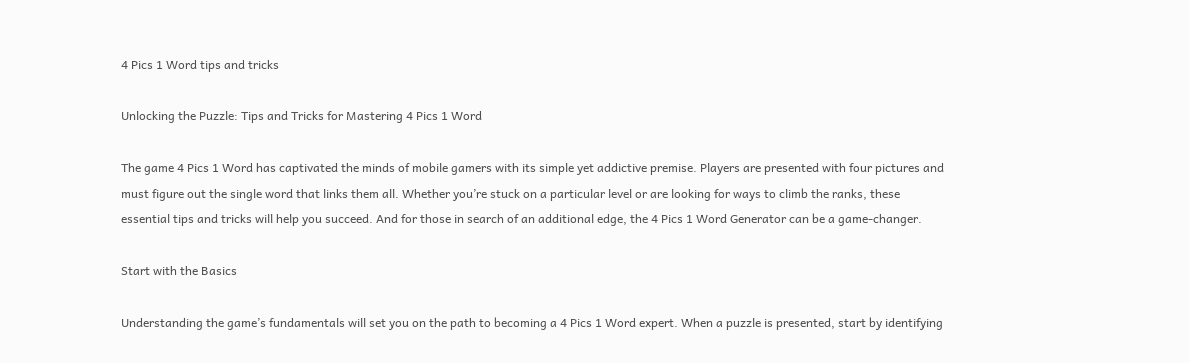4 Pics 1 Word tips and tricks

Unlocking the Puzzle: Tips and Tricks for Mastering 4 Pics 1 Word

The game 4 Pics 1 Word has captivated the minds of mobile gamers with its simple yet addictive premise. Players are presented with four pictures and must figure out the single word that links them all. Whether you’re stuck on a particular level or are looking for ways to climb the ranks, these essential tips and tricks will help you succeed. And for those in search of an additional edge, the 4 Pics 1 Word Generator can be a game-changer.

Start with the Basics

Understanding the game’s fundamentals will set you on the path to becoming a 4 Pics 1 Word expert. When a puzzle is presented, start by identifying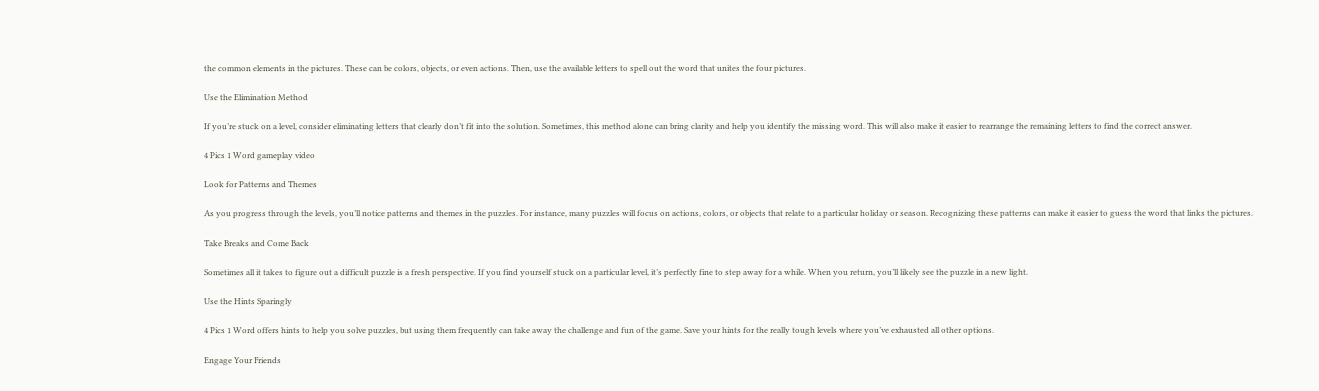the common elements in the pictures. These can be colors, objects, or even actions. Then, use the available letters to spell out the word that unites the four pictures.

Use the Elimination Method

If you’re stuck on a level, consider eliminating letters that clearly don’t fit into the solution. Sometimes, this method alone can bring clarity and help you identify the missing word. This will also make it easier to rearrange the remaining letters to find the correct answer.

4 Pics 1 Word gameplay video

Look for Patterns and Themes

As you progress through the levels, you’ll notice patterns and themes in the puzzles. For instance, many puzzles will focus on actions, colors, or objects that relate to a particular holiday or season. Recognizing these patterns can make it easier to guess the word that links the pictures.

Take Breaks and Come Back

Sometimes all it takes to figure out a difficult puzzle is a fresh perspective. If you find yourself stuck on a particular level, it’s perfectly fine to step away for a while. When you return, you’ll likely see the puzzle in a new light.

Use the Hints Sparingly

4 Pics 1 Word offers hints to help you solve puzzles, but using them frequently can take away the challenge and fun of the game. Save your hints for the really tough levels where you’ve exhausted all other options.

Engage Your Friends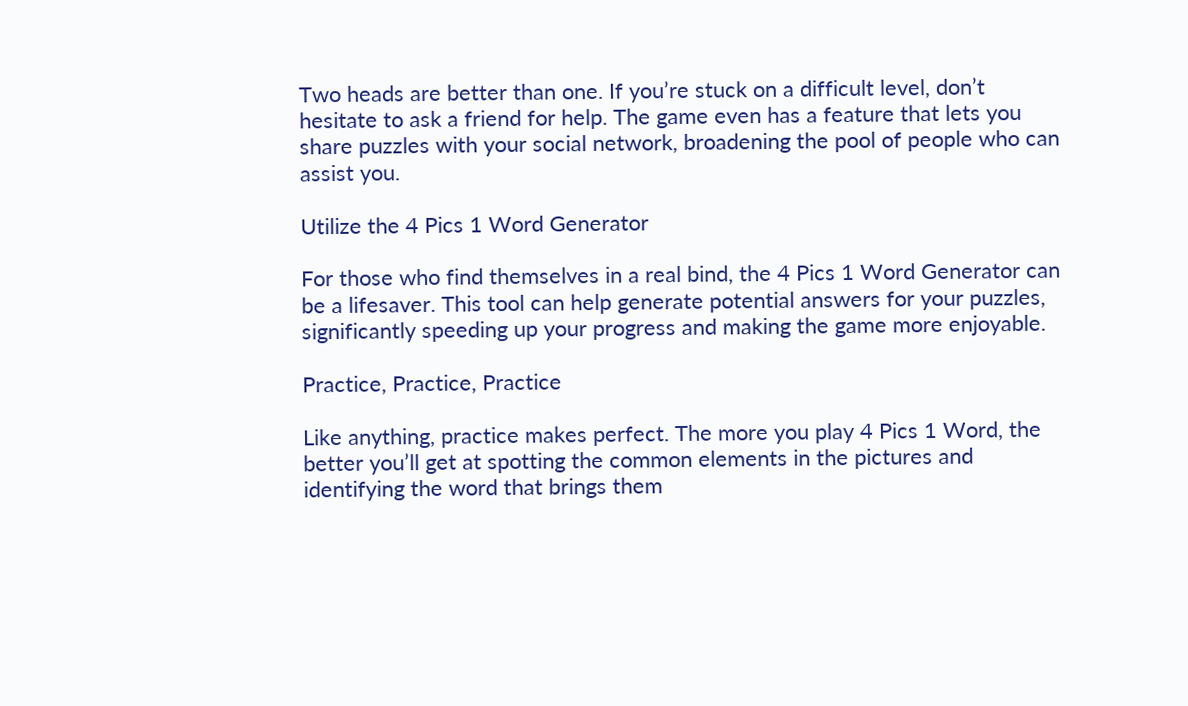Two heads are better than one. If you’re stuck on a difficult level, don’t hesitate to ask a friend for help. The game even has a feature that lets you share puzzles with your social network, broadening the pool of people who can assist you.

Utilize the 4 Pics 1 Word Generator

For those who find themselves in a real bind, the 4 Pics 1 Word Generator can be a lifesaver. This tool can help generate potential answers for your puzzles, significantly speeding up your progress and making the game more enjoyable.

Practice, Practice, Practice

Like anything, practice makes perfect. The more you play 4 Pics 1 Word, the better you’ll get at spotting the common elements in the pictures and identifying the word that brings them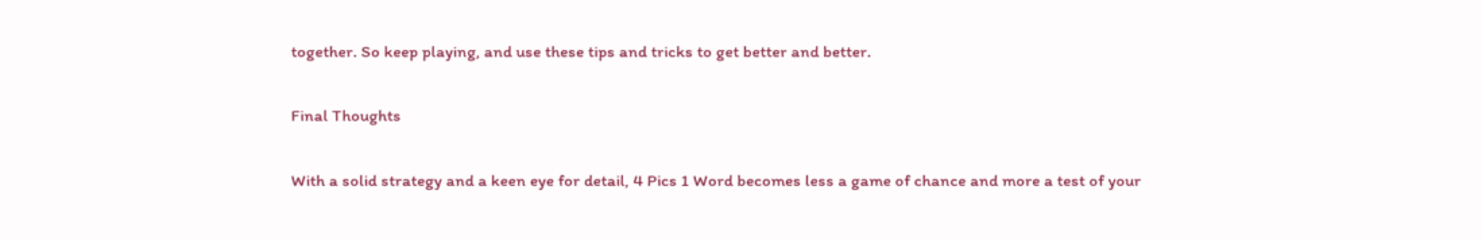together. So keep playing, and use these tips and tricks to get better and better.

Final Thoughts

With a solid strategy and a keen eye for detail, 4 Pics 1 Word becomes less a game of chance and more a test of your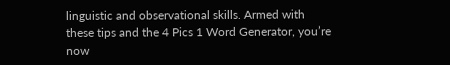linguistic and observational skills. Armed with these tips and the 4 Pics 1 Word Generator, you’re now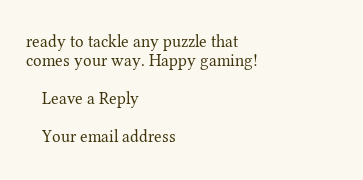ready to tackle any puzzle that comes your way. Happy gaming!

    Leave a Reply

    Your email address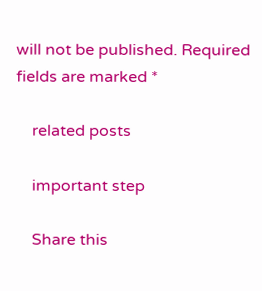will not be published. Required fields are marked *

    related posts

    important step

    Share this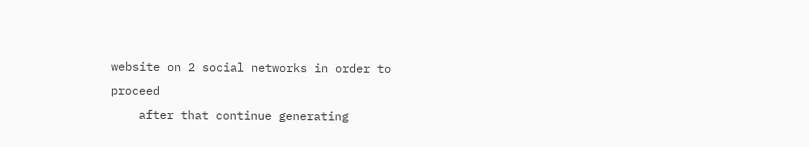website on 2 social networks in order to proceed
    after that continue generating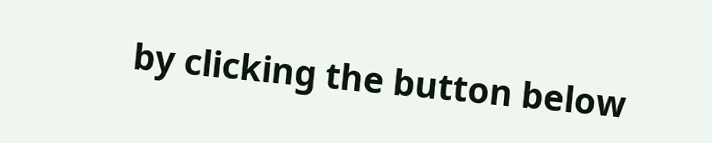by clicking the button below